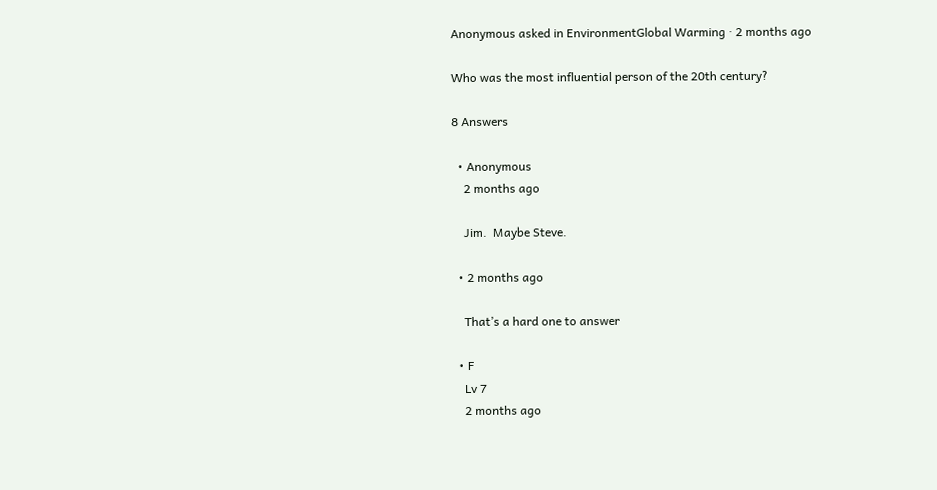Anonymous asked in EnvironmentGlobal Warming · 2 months ago

Who was the most influential person of the 20th century?

8 Answers

  • Anonymous
    2 months ago

    Jim.  Maybe Steve.

  • 2 months ago

    That’s a hard one to answer

  • F
    Lv 7
    2 months ago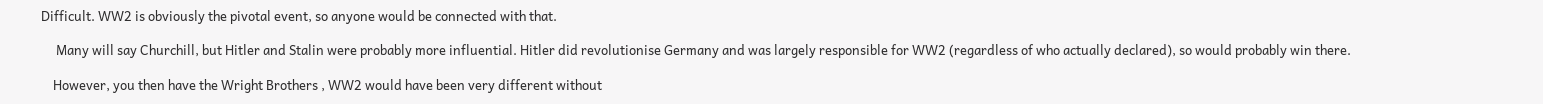Difficult. WW2 is obviously the pivotal event, so anyone would be connected with that.

     Many will say Churchill, but Hitler and Stalin were probably more influential. Hitler did revolutionise Germany and was largely responsible for WW2 (regardless of who actually declared), so would probably win there.

    However, you then have the Wright Brothers , WW2 would have been very different without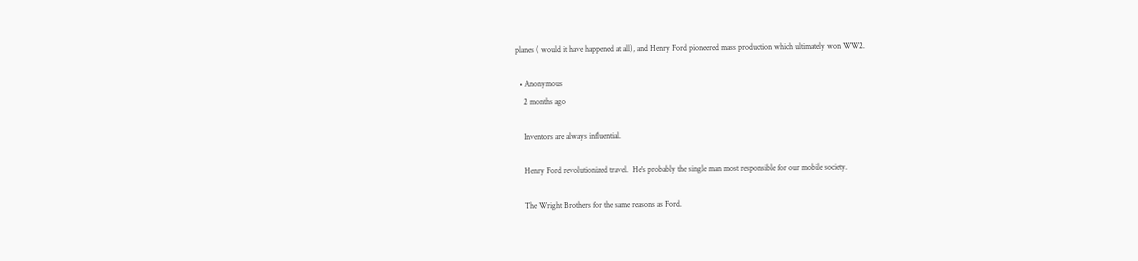planes ( would it have happened at all), and Henry Ford pioneered mass production which ultimately won WW2.

  • Anonymous
    2 months ago

    Inventors are always influential.

    Henry Ford revolutionized travel.  He's probably the single man most responsible for our mobile society.

    The Wright Brothers for the same reasons as Ford.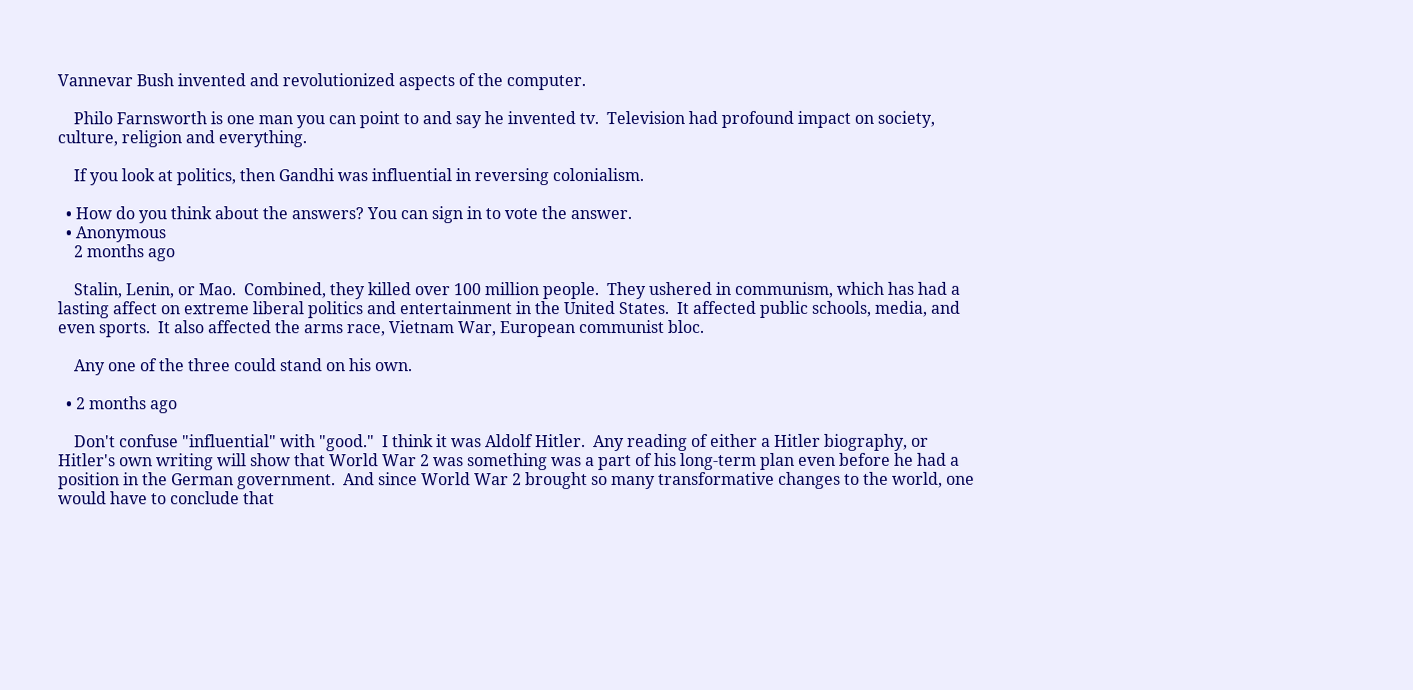Vannevar Bush invented and revolutionized aspects of the computer.

    Philo Farnsworth is one man you can point to and say he invented tv.  Television had profound impact on society, culture, religion and everything.

    If you look at politics, then Gandhi was influential in reversing colonialism.

  • How do you think about the answers? You can sign in to vote the answer.
  • Anonymous
    2 months ago

    Stalin, Lenin, or Mao.  Combined, they killed over 100 million people.  They ushered in communism, which has had a lasting affect on extreme liberal politics and entertainment in the United States.  It affected public schools, media, and even sports.  It also affected the arms race, Vietnam War, European communist bloc.

    Any one of the three could stand on his own.

  • 2 months ago

    Don't confuse "influential" with "good."  I think it was Aldolf Hitler.  Any reading of either a Hitler biography, or Hitler's own writing will show that World War 2 was something was a part of his long-term plan even before he had a position in the German government.  And since World War 2 brought so many transformative changes to the world, one would have to conclude that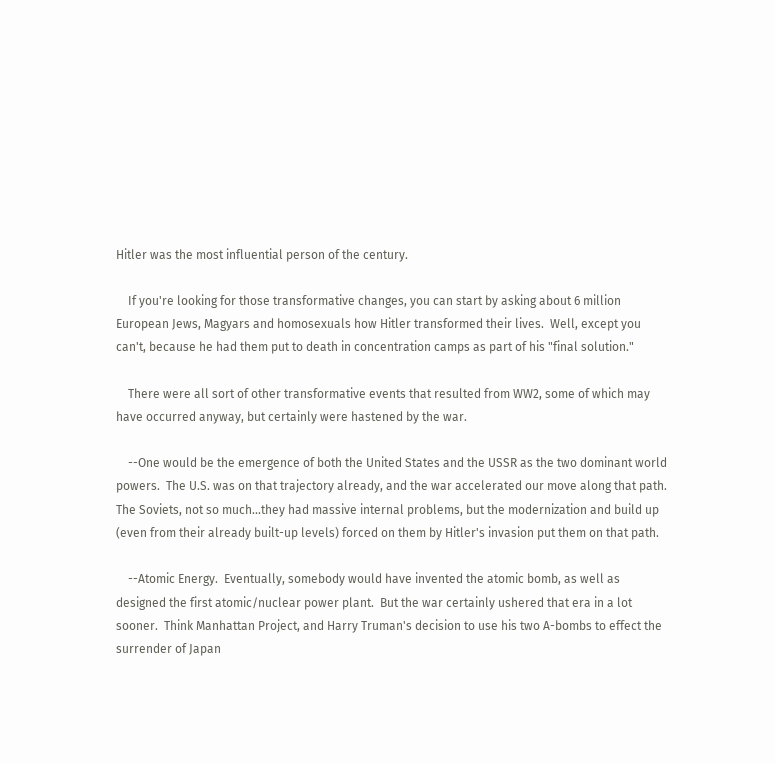Hitler was the most influential person of the century.

    If you're looking for those transformative changes, you can start by asking about 6 million European Jews, Magyars and homosexuals how Hitler transformed their lives.  Well, except you can't, because he had them put to death in concentration camps as part of his "final solution."

    There were all sort of other transformative events that resulted from WW2, some of which may have occurred anyway, but certainly were hastened by the war.

    --One would be the emergence of both the United States and the USSR as the two dominant world powers.  The U.S. was on that trajectory already, and the war accelerated our move along that path.  The Soviets, not so much...they had massive internal problems, but the modernization and build up (even from their already built-up levels) forced on them by Hitler's invasion put them on that path.

    --Atomic Energy.  Eventually, somebody would have invented the atomic bomb, as well as designed the first atomic/nuclear power plant.  But the war certainly ushered that era in a lot sooner.  Think Manhattan Project, and Harry Truman's decision to use his two A-bombs to effect the surrender of Japan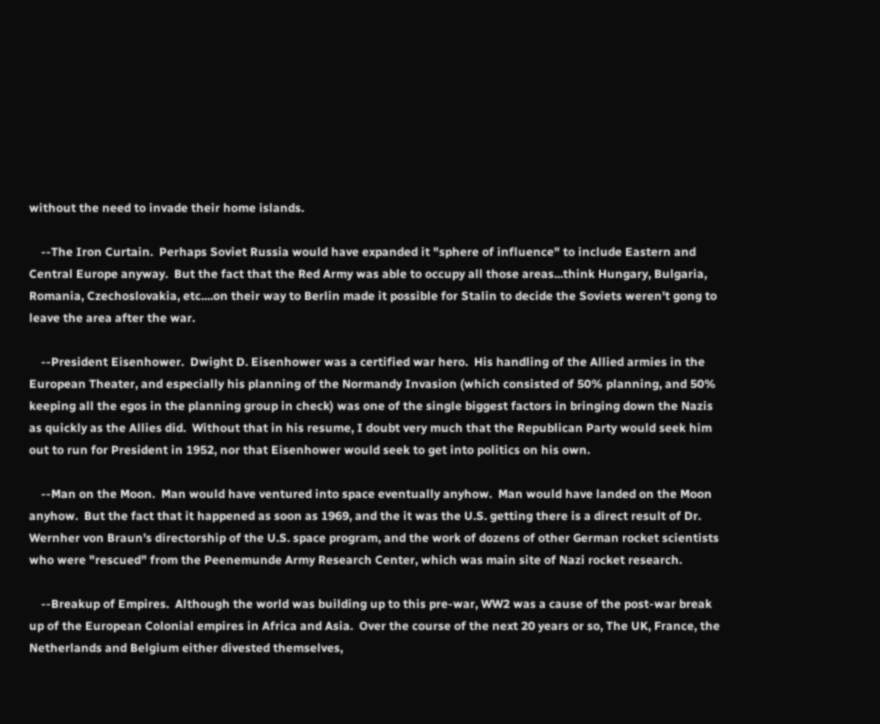without the need to invade their home islands.

    --The Iron Curtain.  Perhaps Soviet Russia would have expanded it "sphere of influence" to include Eastern and Central Europe anyway.  But the fact that the Red Army was able to occupy all those areas...think Hungary, Bulgaria, Romania, Czechoslovakia, etc....on their way to Berlin made it possible for Stalin to decide the Soviets weren't gong to leave the area after the war.

    --President Eisenhower.  Dwight D. Eisenhower was a certified war hero.  His handling of the Allied armies in the European Theater, and especially his planning of the Normandy Invasion (which consisted of 50% planning, and 50% keeping all the egos in the planning group in check) was one of the single biggest factors in bringing down the Nazis as quickly as the Allies did.  Without that in his resume, I doubt very much that the Republican Party would seek him out to run for President in 1952, nor that Eisenhower would seek to get into politics on his own.

    --Man on the Moon.  Man would have ventured into space eventually anyhow.  Man would have landed on the Moon anyhow.  But the fact that it happened as soon as 1969, and the it was the U.S. getting there is a direct result of Dr. Wernher von Braun's directorship of the U.S. space program, and the work of dozens of other German rocket scientists who were "rescued" from the Peenemunde Army Research Center, which was main site of Nazi rocket research.

    --Breakup of Empires.  Although the world was building up to this pre-war, WW2 was a cause of the post-war break up of the European Colonial empires in Africa and Asia.  Over the course of the next 20 years or so, The UK, France, the Netherlands and Belgium either divested themselves,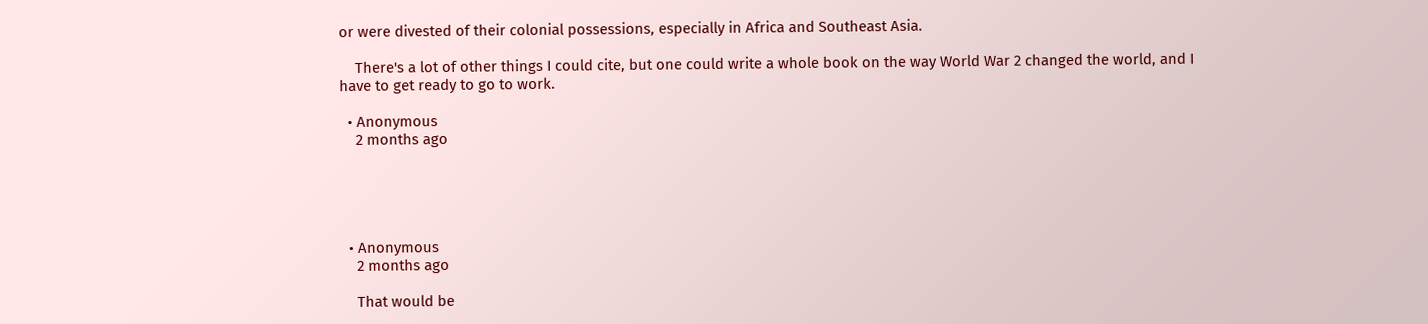or were divested of their colonial possessions, especially in Africa and Southeast Asia.

    There's a lot of other things I could cite, but one could write a whole book on the way World War 2 changed the world, and I have to get ready to go to work.

  • Anonymous
    2 months ago





  • Anonymous
    2 months ago

    That would be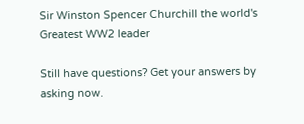Sir Winston Spencer Churchill the world's Greatest WW2 leader

Still have questions? Get your answers by asking now.